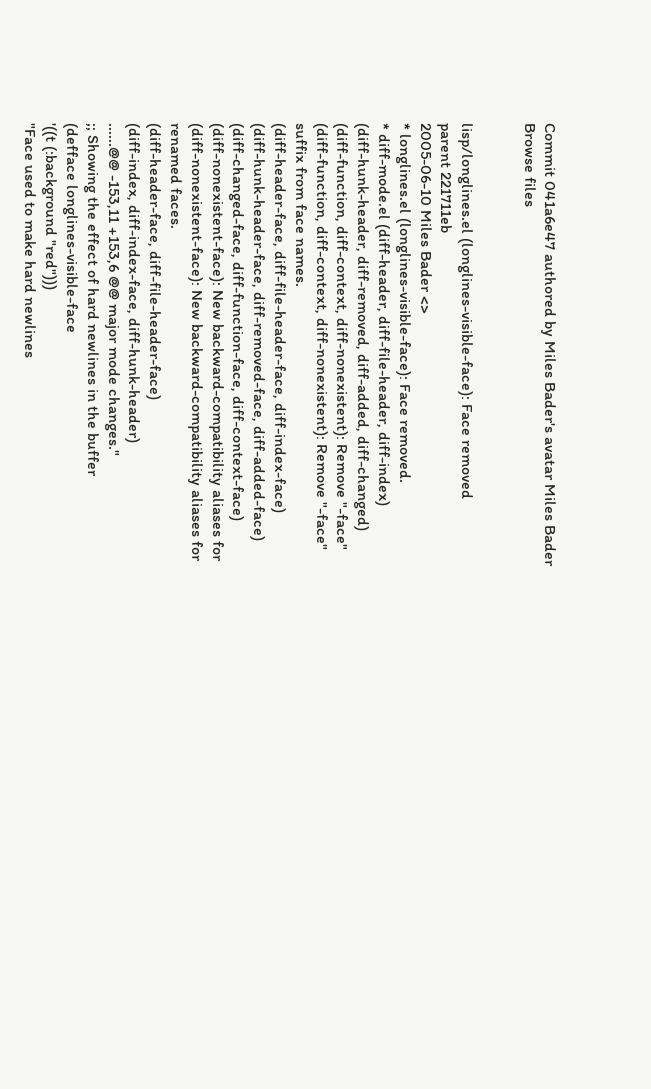Commit 041a6e47 authored by Miles Bader's avatar Miles Bader
Browse files


lisp/longlines.el (longlines-visible-face): Face removed
parent 221711eb
2005-06-10 Miles Bader <>
* longlines.el (longlines-visible-face): Face removed.
* diff-mode.el (diff-header, diff-file-header, diff-index)
(diff-hunk-header, diff-removed, diff-added, diff-changed)
(diff-function, diff-context, diff-nonexistent): Remove "-face"
(diff-function, diff-context, diff-nonexistent): Remove "-face"
suffix from face names.
(diff-header-face, diff-file-header-face, diff-index-face)
(diff-hunk-header-face, diff-removed-face, diff-added-face)
(diff-changed-face, diff-function-face, diff-context-face)
(diff-nonexistent-face): New backward-compatibility aliases for
(diff-nonexistent-face): New backward-compatibility aliases for
renamed faces.
(diff-header-face, diff-file-header-face)
(diff-index, diff-index-face, diff-hunk-header)
......@@ -153,11 +153,6 @@ major mode changes."
;; Showing the effect of hard newlines in the buffer
(defface longlines-visible-face
'((t (:background "red")))
"Face used to make hard newlines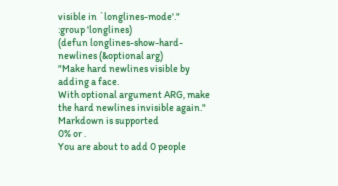visible in `longlines-mode'."
:group 'longlines)
(defun longlines-show-hard-newlines (&optional arg)
"Make hard newlines visible by adding a face.
With optional argument ARG, make the hard newlines invisible again."
Markdown is supported
0% or .
You are about to add 0 people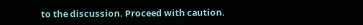to the discussion. Proceed with caution.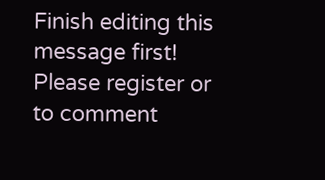Finish editing this message first!
Please register or to comment